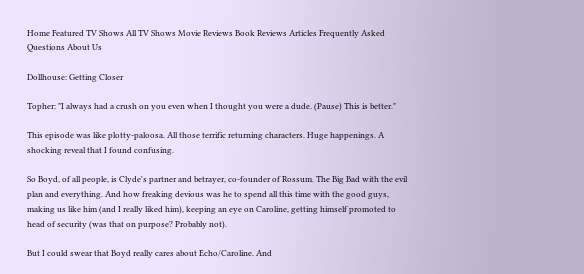Home Featured TV Shows All TV Shows Movie Reviews Book Reviews Articles Frequently Asked Questions About Us

Dollhouse: Getting Closer

Topher: "I always had a crush on you even when I thought you were a dude. (Pause) This is better."

This episode was like plotty-paloosa. All those terrific returning characters. Huge happenings. A shocking reveal that I found confusing.

So Boyd, of all people, is Clyde's partner and betrayer, co-founder of Rossum. The Big Bad with the evil plan and everything. And how freaking devious was he to spend all this time with the good guys, making us like him (and I really liked him), keeping an eye on Caroline, getting himself promoted to head of security (was that on purpose? Probably not).

But I could swear that Boyd really cares about Echo/Caroline. And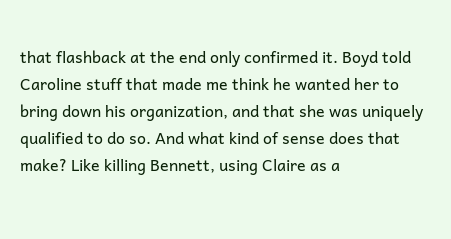that flashback at the end only confirmed it. Boyd told Caroline stuff that made me think he wanted her to bring down his organization, and that she was uniquely qualified to do so. And what kind of sense does that make? Like killing Bennett, using Claire as a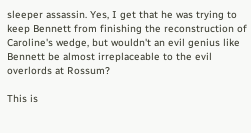sleeper assassin. Yes, I get that he was trying to keep Bennett from finishing the reconstruction of Caroline's wedge, but wouldn't an evil genius like Bennett be almost irreplaceable to the evil overlords at Rossum?

This is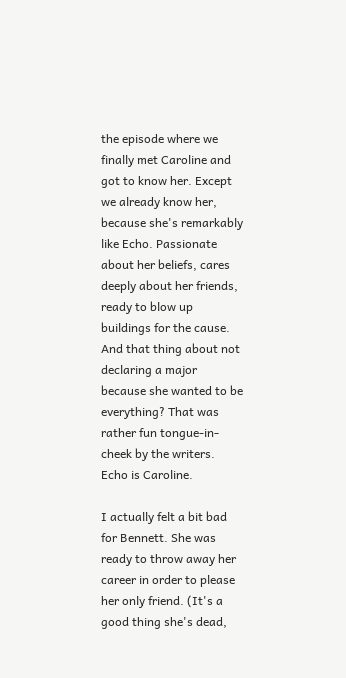the episode where we finally met Caroline and got to know her. Except we already know her, because she's remarkably like Echo. Passionate about her beliefs, cares deeply about her friends, ready to blow up buildings for the cause. And that thing about not declaring a major because she wanted to be everything? That was rather fun tongue-in-cheek by the writers. Echo is Caroline.

I actually felt a bit bad for Bennett. She was ready to throw away her career in order to please her only friend. (It's a good thing she's dead,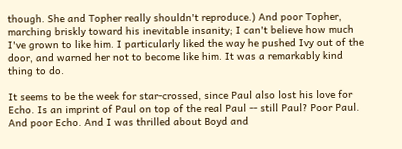though. She and Topher really shouldn't reproduce.) And poor Topher, marching briskly toward his inevitable insanity; I can't believe how much I've grown to like him. I particularly liked the way he pushed Ivy out of the door, and warned her not to become like him. It was a remarkably kind thing to do.

It seems to be the week for star-crossed, since Paul also lost his love for Echo. Is an imprint of Paul on top of the real Paul -- still Paul? Poor Paul. And poor Echo. And I was thrilled about Boyd and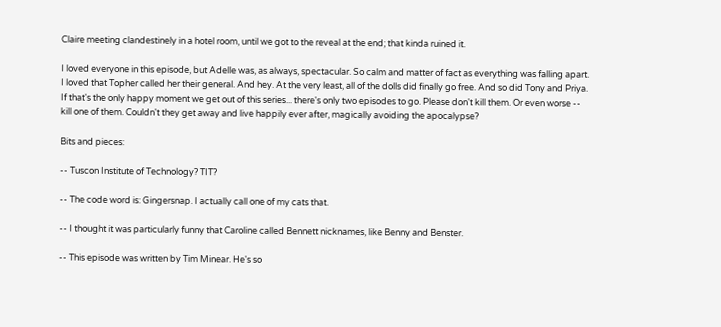Claire meeting clandestinely in a hotel room, until we got to the reveal at the end; that kinda ruined it.

I loved everyone in this episode, but Adelle was, as always, spectacular. So calm and matter of fact as everything was falling apart. I loved that Topher called her their general. And hey. At the very least, all of the dolls did finally go free. And so did Tony and Priya. If that's the only happy moment we get out of this series... there's only two episodes to go. Please don't kill them. Or even worse -- kill one of them. Couldn't they get away and live happily ever after, magically avoiding the apocalypse?

Bits and pieces:

-- Tuscon Institute of Technology? TIT?

-- The code word is: Gingersnap. I actually call one of my cats that.

-- I thought it was particularly funny that Caroline called Bennett nicknames, like Benny and Benster.

-- This episode was written by Tim Minear. He's so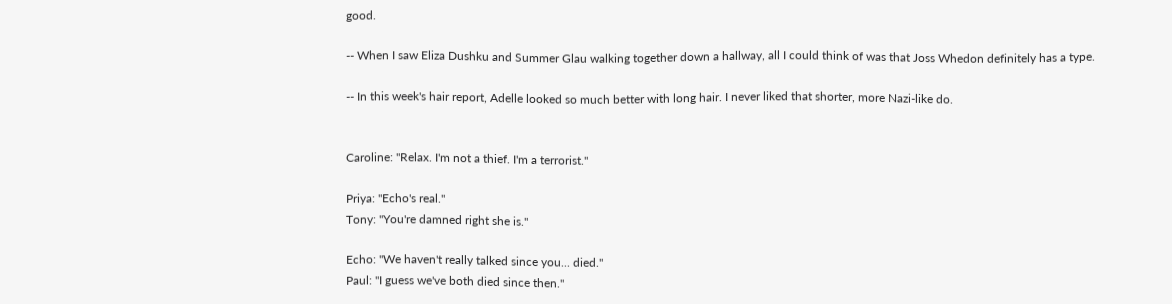good.

-- When I saw Eliza Dushku and Summer Glau walking together down a hallway, all I could think of was that Joss Whedon definitely has a type.

-- In this week's hair report, Adelle looked so much better with long hair. I never liked that shorter, more Nazi-like do.


Caroline: "Relax. I'm not a thief. I'm a terrorist."

Priya: "Echo's real."
Tony: "You're damned right she is."

Echo: "We haven't really talked since you... died."
Paul: "I guess we've both died since then."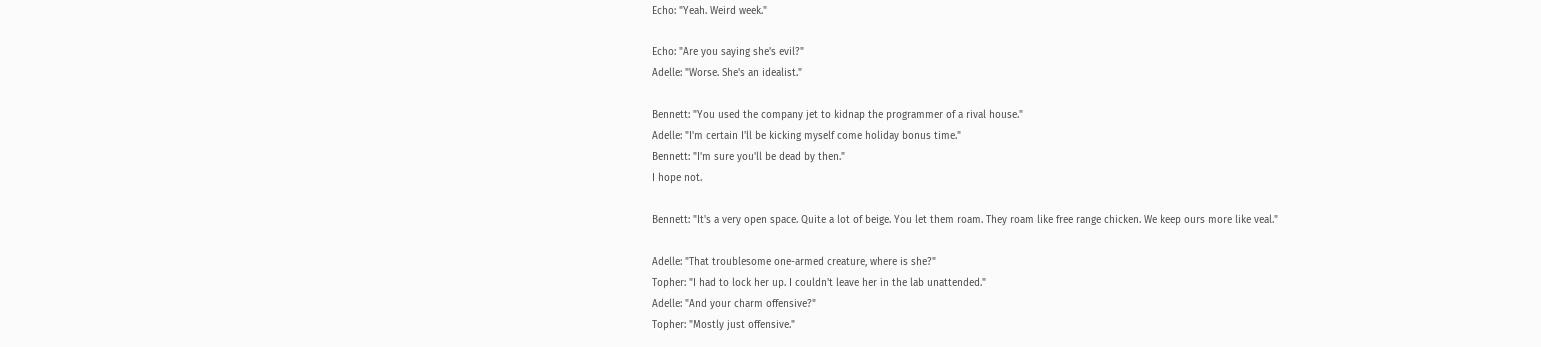Echo: "Yeah. Weird week."

Echo: "Are you saying she's evil?"
Adelle: "Worse. She's an idealist."

Bennett: "You used the company jet to kidnap the programmer of a rival house."
Adelle: "I'm certain I'll be kicking myself come holiday bonus time."
Bennett: "I'm sure you'll be dead by then."
I hope not.

Bennett: "It's a very open space. Quite a lot of beige. You let them roam. They roam like free range chicken. We keep ours more like veal."

Adelle: "That troublesome one-armed creature, where is she?"
Topher: "I had to lock her up. I couldn't leave her in the lab unattended."
Adelle: "And your charm offensive?"
Topher: "Mostly just offensive."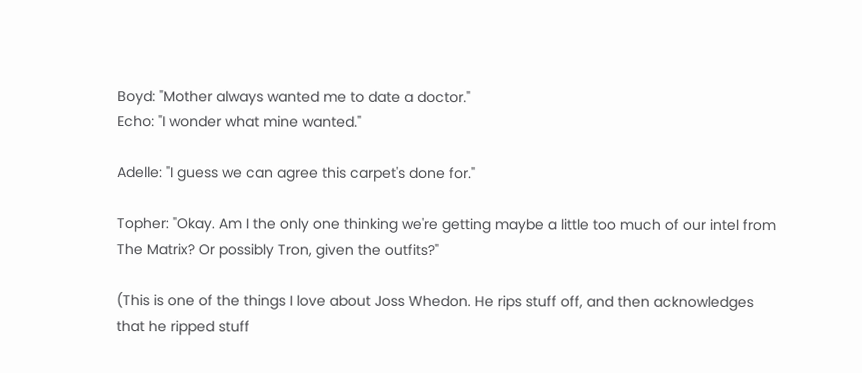Boyd: "Mother always wanted me to date a doctor."
Echo: "I wonder what mine wanted."

Adelle: "I guess we can agree this carpet's done for."

Topher: "Okay. Am I the only one thinking we're getting maybe a little too much of our intel from The Matrix? Or possibly Tron, given the outfits?"

(This is one of the things I love about Joss Whedon. He rips stuff off, and then acknowledges that he ripped stuff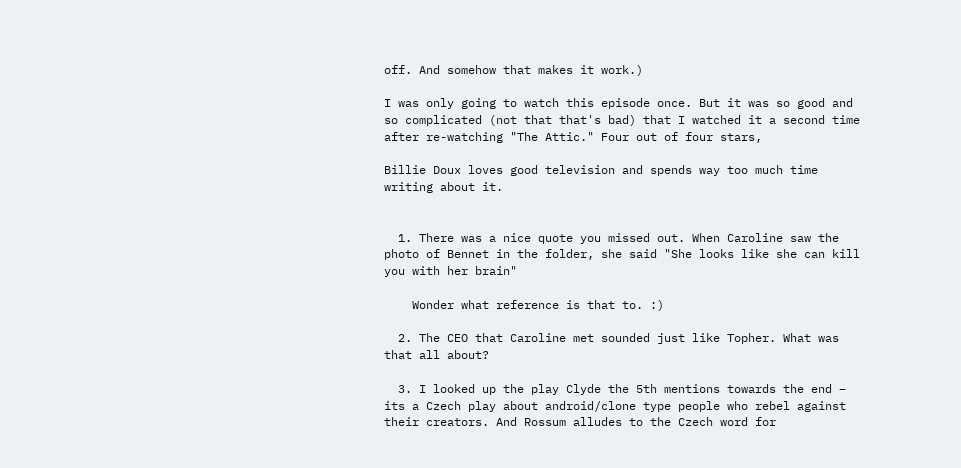off. And somehow that makes it work.)

I was only going to watch this episode once. But it was so good and so complicated (not that that's bad) that I watched it a second time after re-watching "The Attic." Four out of four stars,

Billie Doux loves good television and spends way too much time writing about it.


  1. There was a nice quote you missed out. When Caroline saw the photo of Bennet in the folder, she said "She looks like she can kill you with her brain"

    Wonder what reference is that to. :)

  2. The CEO that Caroline met sounded just like Topher. What was that all about?

  3. I looked up the play Clyde the 5th mentions towards the end – its a Czech play about android/clone type people who rebel against their creators. And Rossum alludes to the Czech word for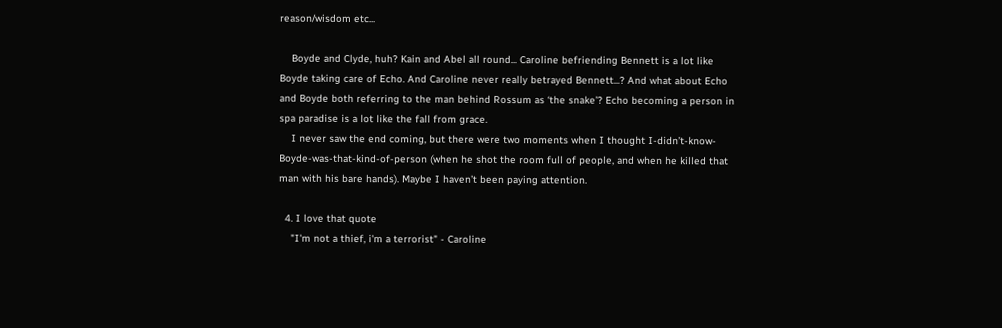reason/wisdom etc...

    Boyde and Clyde, huh? Kain and Abel all round... Caroline befriending Bennett is a lot like Boyde taking care of Echo. And Caroline never really betrayed Bennett...? And what about Echo and Boyde both referring to the man behind Rossum as ‘the snake’? Echo becoming a person in spa paradise is a lot like the fall from grace.
    I never saw the end coming, but there were two moments when I thought I-didn’t-know-Boyde-was-that-kind-of-person (when he shot the room full of people, and when he killed that man with his bare hands). Maybe I haven’t been paying attention.

  4. I love that quote
    "I'm not a thief, i'm a terrorist" - Caroline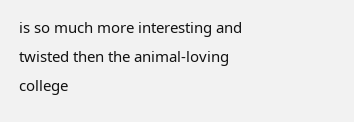is so much more interesting and twisted then the animal-loving college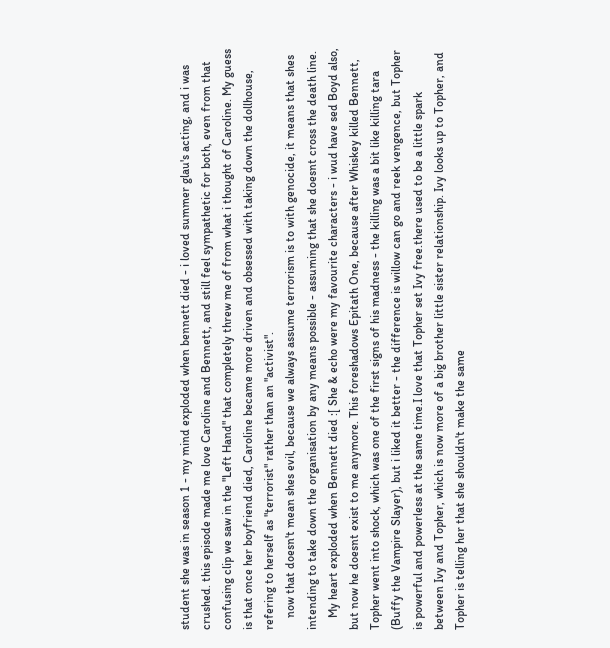student she was in season 1 - my mind exploded when bennett died - i loved summer glau's acting, and i was crushed. this episode made me love Caroline and Bennett, and still feel sympathetic for both, even from that confusing clip we saw in the "Left Hand" that completely threw me of from what i thought of Caroline. My guess is that once her boyfriend died, Caroline became more driven and obsessed with taking down the dollhouse, refering to herself as "terrorist" rather than an "activist".
    now that doesn't mean shes evil, because we always assume terrorism is to with genocide, it means that shes intending to take down the organisation by any means possible - assuming that she doesnt cross the death line.
    My heart exploded when Bennett died :[ She & echo were my favourite characters - i wud have sed Boyd also, but now he doesnt exist to me anymore. This foreshadows Epitath One, because after Whiskey killed Bennett, Topher went into shock, which was one of the first signs of his madness - the killing was a bit like killing tara (Buffy the Vampire Slayer), but i liked it better - the difference is willow can go and reek vengence, but Topher is powerful and powerless at the same time.I love that Topher set Ivy free.there used to be a little spark between Ivy and Topher, which is now more of a big brother little sister relationship. Ivy looks up to Topher, and Topher is telling her that she shouldn't make the same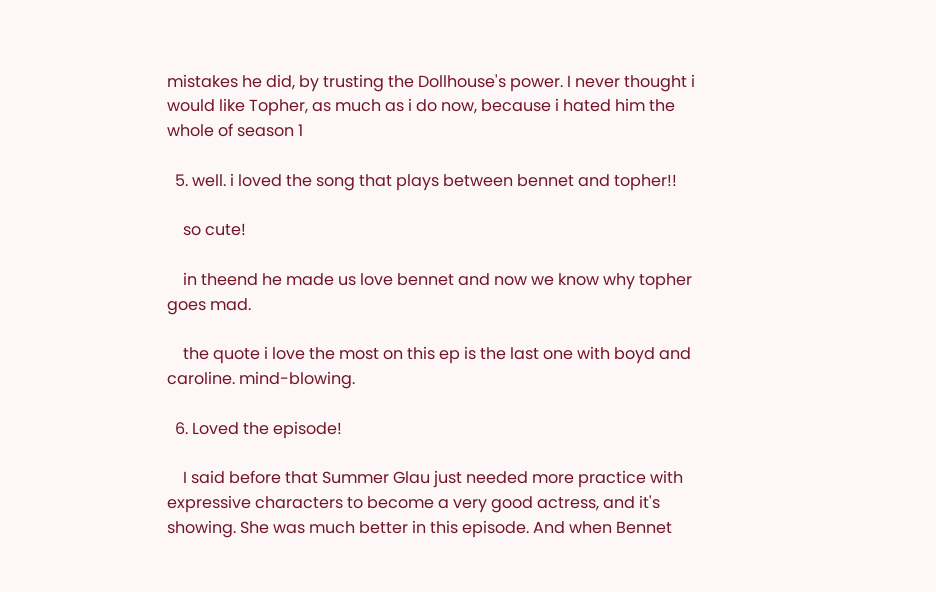mistakes he did, by trusting the Dollhouse's power. I never thought i would like Topher, as much as i do now, because i hated him the whole of season 1

  5. well. i loved the song that plays between bennet and topher!!

    so cute!

    in theend he made us love bennet and now we know why topher goes mad.

    the quote i love the most on this ep is the last one with boyd and caroline. mind-blowing.

  6. Loved the episode!

    I said before that Summer Glau just needed more practice with expressive characters to become a very good actress, and it's showing. She was much better in this episode. And when Bennet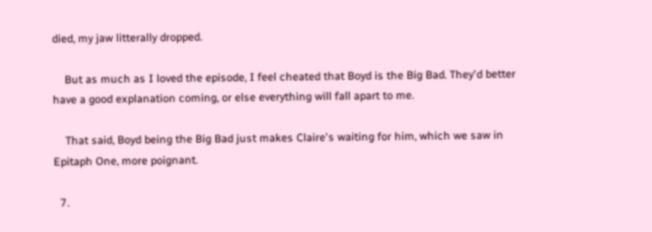died, my jaw litterally dropped.

    But as much as I loved the episode, I feel cheated that Boyd is the Big Bad. They'd better have a good explanation coming, or else everything will fall apart to me.

    That said, Boyd being the Big Bad just makes Claire's waiting for him, which we saw in Epitaph One, more poignant.

  7.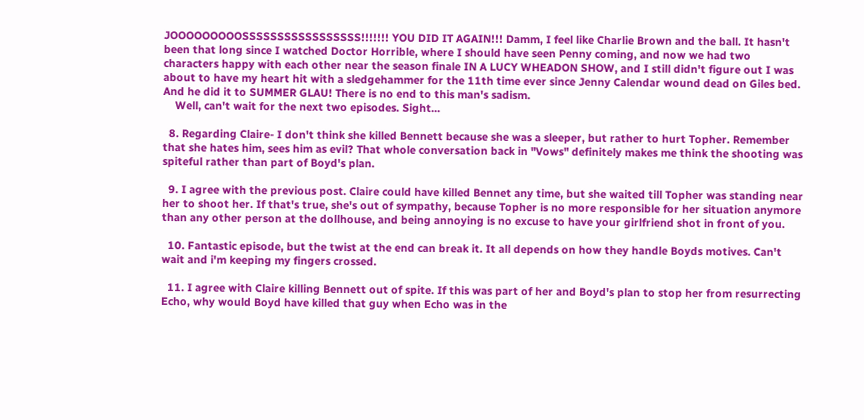JOOOOOOOOOSSSSSSSSSSSSSSSSS!!!!!!! YOU DID IT AGAIN!!! Damm, I feel like Charlie Brown and the ball. It hasn't been that long since I watched Doctor Horrible, where I should have seen Penny coming, and now we had two characters happy with each other near the season finale IN A LUCY WHEADON SHOW, and I still didn't figure out I was about to have my heart hit with a sledgehammer for the 11th time ever since Jenny Calendar wound dead on Giles bed. And he did it to SUMMER GLAU! There is no end to this man's sadism.
    Well, can't wait for the next two episodes. Sight...

  8. Regarding Claire- I don't think she killed Bennett because she was a sleeper, but rather to hurt Topher. Remember that she hates him, sees him as evil? That whole conversation back in "Vows" definitely makes me think the shooting was spiteful rather than part of Boyd's plan.

  9. I agree with the previous post. Claire could have killed Bennet any time, but she waited till Topher was standing near her to shoot her. If that's true, she's out of sympathy, because Topher is no more responsible for her situation anymore than any other person at the dollhouse, and being annoying is no excuse to have your girlfriend shot in front of you.

  10. Fantastic episode, but the twist at the end can break it. It all depends on how they handle Boyds motives. Can't wait and i'm keeping my fingers crossed.

  11. I agree with Claire killing Bennett out of spite. If this was part of her and Boyd's plan to stop her from resurrecting Echo, why would Boyd have killed that guy when Echo was in the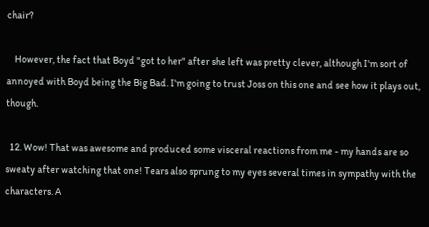chair?

    However, the fact that Boyd "got to her" after she left was pretty clever, although I'm sort of annoyed with Boyd being the Big Bad. I'm going to trust Joss on this one and see how it plays out, though.

  12. Wow! That was awesome and produced some visceral reactions from me - my hands are so sweaty after watching that one! Tears also sprung to my eyes several times in sympathy with the characters. A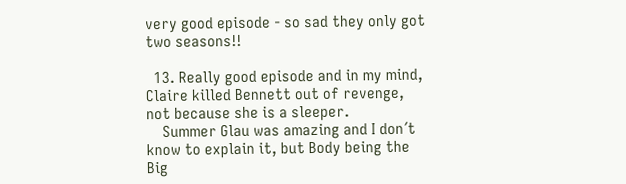very good episode - so sad they only got two seasons!!

  13. Really good episode and in my mind, Claire killed Bennett out of revenge, not because she is a sleeper.
    Summer Glau was amazing and I don´t know to explain it, but Body being the Big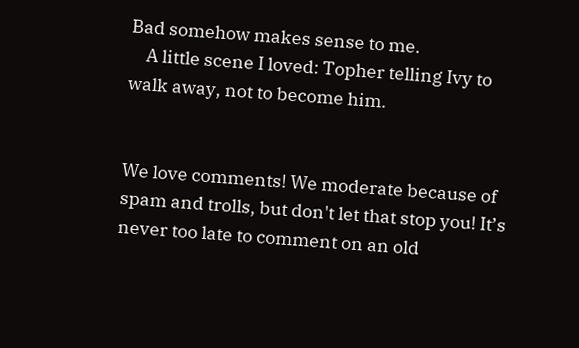Bad somehow makes sense to me.
    A little scene I loved: Topher telling Ivy to walk away, not to become him.


We love comments! We moderate because of spam and trolls, but don't let that stop you! It’s never too late to comment on an old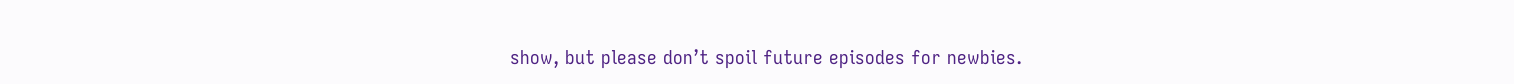show, but please don’t spoil future episodes for newbies.